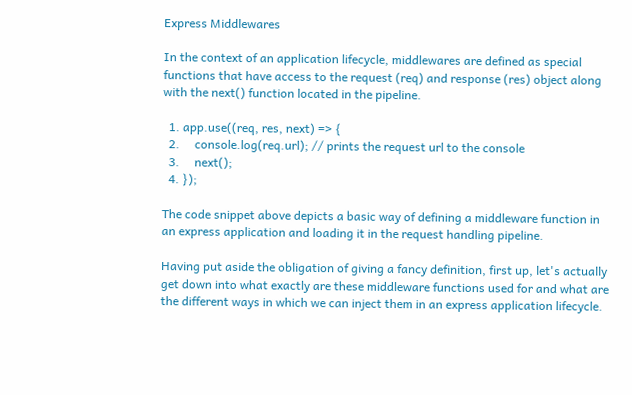Express Middlewares

In the context of an application lifecycle, middlewares are defined as special functions that have access to the request (req) and response (res) object along with the next() function located in the pipeline.

  1. app.use((req, res, next) => {
  2.     console.log(req.url); // prints the request url to the console
  3.     next();
  4. });

The code snippet above depicts a basic way of defining a middleware function in an express application and loading it in the request handling pipeline.

Having put aside the obligation of giving a fancy definition, first up, let's actually get down into what exactly are these middleware functions used for and what are the different ways in which we can inject them in an express application lifecycle.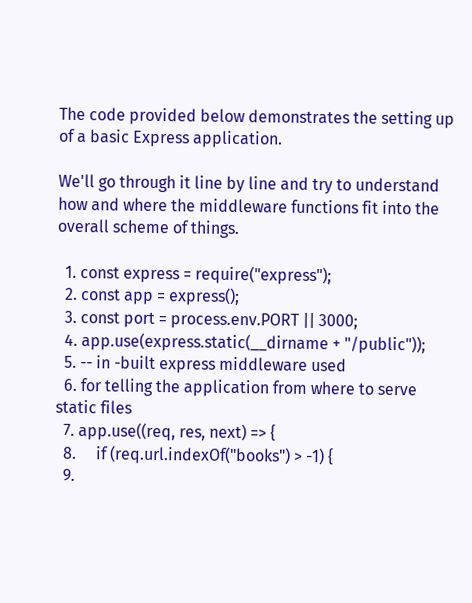The code provided below demonstrates the setting up of a basic Express application.

We'll go through it line by line and try to understand how and where the middleware functions fit into the overall scheme of things.

  1. const express = require("express");
  2. const app = express();
  3. const port = process.env.PORT || 3000;
  4. app.use(express.static(__dirname + "/public"));
  5. -- in -built express middleware used
  6. for telling the application from where to serve static files
  7. app.use((req, res, next) => {
  8.     if (req.url.indexOf("books") > -1) {
  9.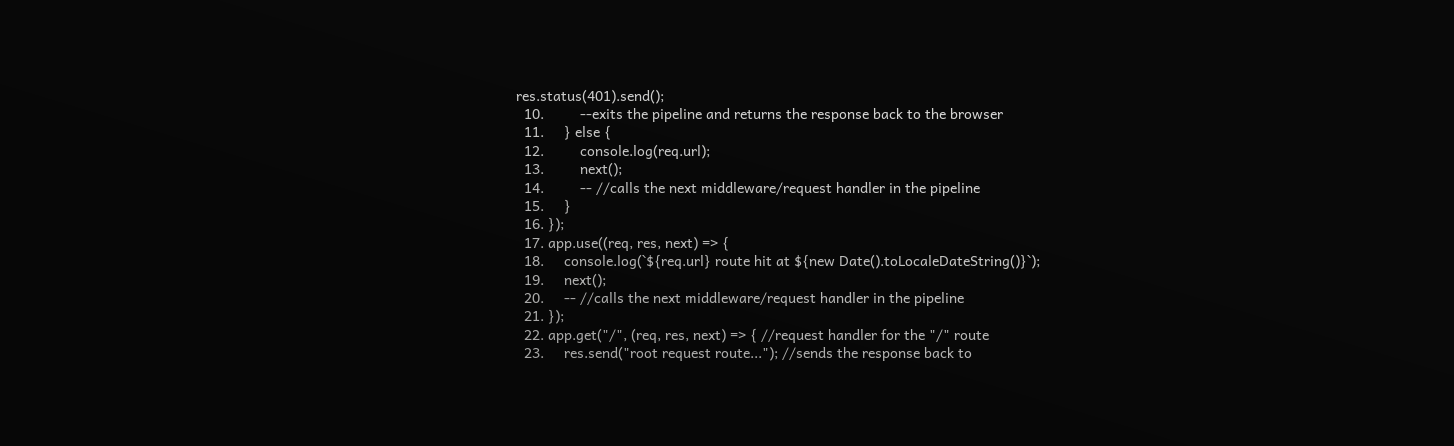res.status(401).send();
  10.         --exits the pipeline and returns the response back to the browser
  11.     } else {
  12.         console.log(req.url);
  13.         next();
  14.         -- //calls the next middleware/request handler in the pipeline
  15.     }
  16. });
  17. app.use((req, res, next) => {
  18.     console.log(`${req.url} route hit at ${new Date().toLocaleDateString()}`);
  19.     next();
  20.     -- //calls the next middleware/request handler in the pipeline
  21. });
  22. app.get("/", (req, res, next) => { //request handler for the "/" route
  23.     res.send("root request route..."); //sends the response back to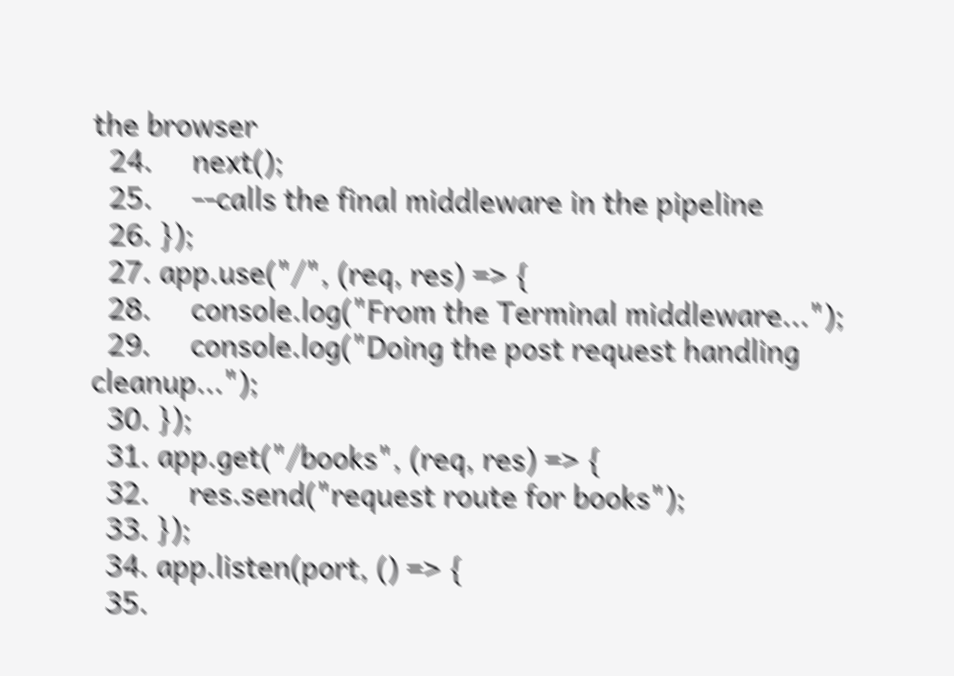the browser
  24.     next();
  25.     --calls the final middleware in the pipeline
  26. });
  27. app.use("/", (req, res) => {
  28.     console.log("From the Terminal middleware...");
  29.     console.log("Doing the post request handling cleanup...");
  30. });
  31. app.get("/books", (req, res) => {
  32.     res.send("request route for books");
  33. });
  34. app.listen(port, () => {
  35.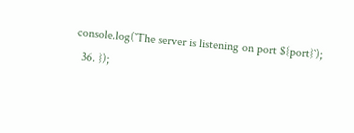console.log(`The server is listening on port ${port}`);
  36. });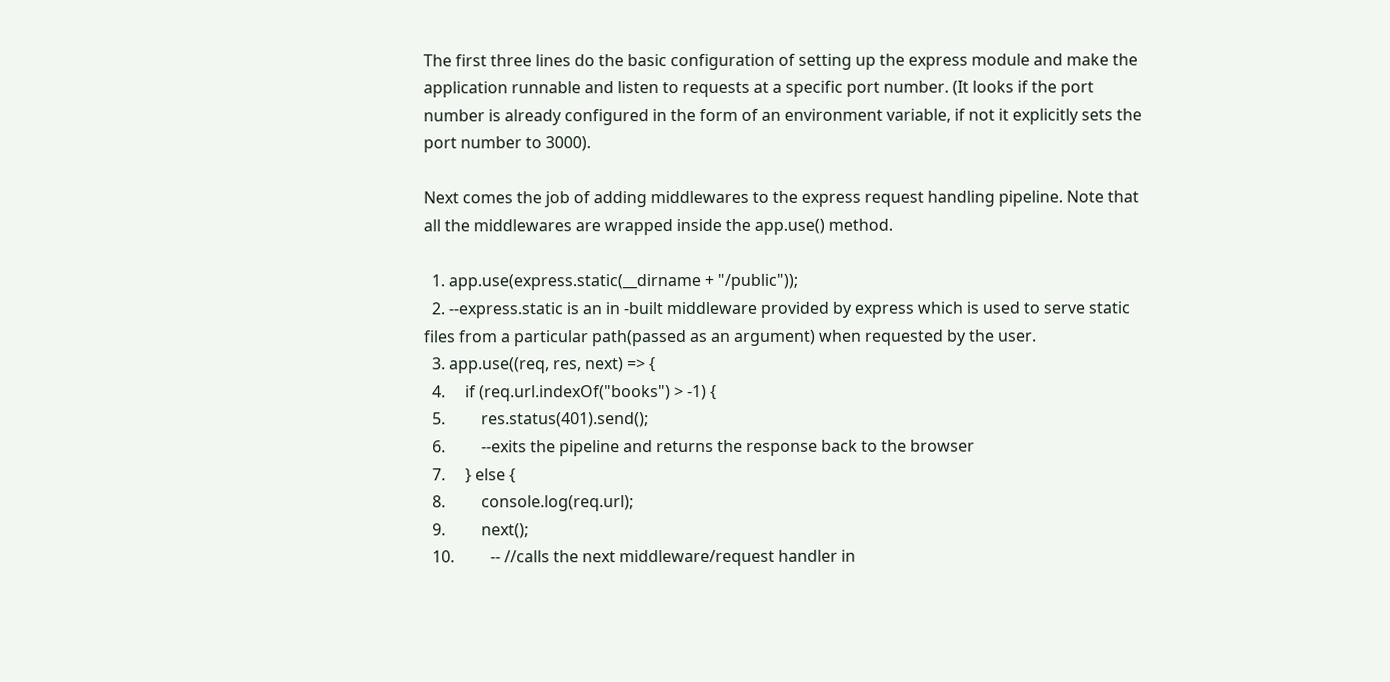The first three lines do the basic configuration of setting up the express module and make the application runnable and listen to requests at a specific port number. (It looks if the port number is already configured in the form of an environment variable, if not it explicitly sets the port number to 3000).

Next comes the job of adding middlewares to the express request handling pipeline. Note that all the middlewares are wrapped inside the app.use() method.

  1. app.use(express.static(__dirname + "/public"));
  2. --express.static is an in -built middleware provided by express which is used to serve static files from a particular path(passed as an argument) when requested by the user.
  3. app.use((req, res, next) => {
  4.     if (req.url.indexOf("books") > -1) {
  5.         res.status(401).send();
  6.         --exits the pipeline and returns the response back to the browser
  7.     } else {
  8.         console.log(req.url);
  9.         next();
  10.         -- //calls the next middleware/request handler in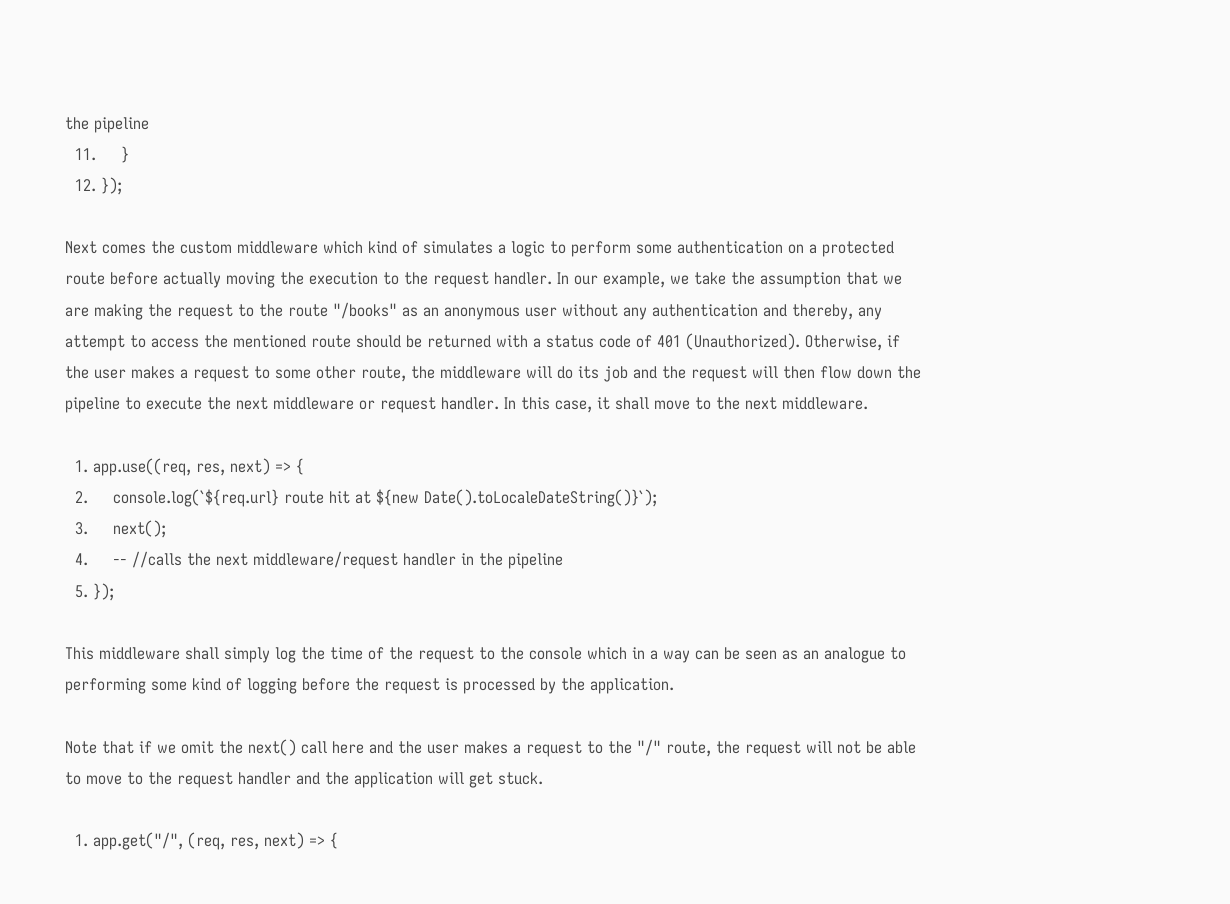the pipeline
  11.     }
  12. });

Next comes the custom middleware which kind of simulates a logic to perform some authentication on a protected route before actually moving the execution to the request handler. In our example, we take the assumption that we are making the request to the route "/books" as an anonymous user without any authentication and thereby, any attempt to access the mentioned route should be returned with a status code of 401 (Unauthorized). Otherwise, if the user makes a request to some other route, the middleware will do its job and the request will then flow down the pipeline to execute the next middleware or request handler. In this case, it shall move to the next middleware.

  1. app.use((req, res, next) => {
  2.     console.log(`${req.url} route hit at ${new Date().toLocaleDateString()}`);
  3.     next();
  4.     -- //calls the next middleware/request handler in the pipeline
  5. });

This middleware shall simply log the time of the request to the console which in a way can be seen as an analogue to performing some kind of logging before the request is processed by the application.

Note that if we omit the next() call here and the user makes a request to the "/" route, the request will not be able to move to the request handler and the application will get stuck.

  1. app.get("/", (req, res, next) => {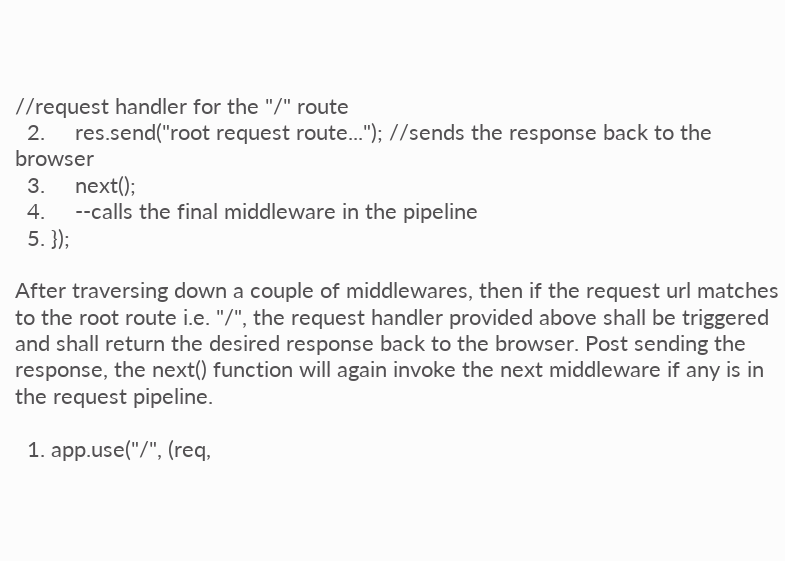//request handler for the "/" route
  2.     res.send("root request route..."); //sends the response back to the browser
  3.     next();
  4.     --calls the final middleware in the pipeline
  5. });

After traversing down a couple of middlewares, then if the request url matches to the root route i.e. "/", the request handler provided above shall be triggered and shall return the desired response back to the browser. Post sending the response, the next() function will again invoke the next middleware if any is in the request pipeline.

  1. app.use("/", (req,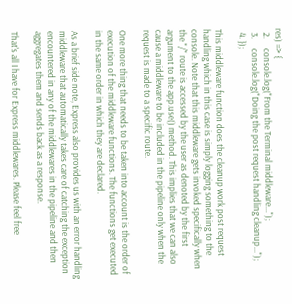res) => {
  2.     console.log("From the Terminal middleware...");
  3.     console.log("Doing the post request handling cleanup...");
  4. });

This middleware function does the cleanup work post request handling which in this case is simply logging something to the console. Note that this middleware gets invoked specifically when the "/" route is accessed by the user as denoted by the first argument to the app.use() method. This implies that we can also cause a middleware to be included in the pipeline only when the request is made to a specific route.

One more thing that needs to be taken into account is the order of execution of the middleware functions. The functions get executed in the same order in which they are declared.

As a brief side note, Express also provides us with an error handling middleware that automatically takes care of catching the exception encountered in any of the middlewares in the pipeline and then aggregates them and sends back as a response.

That's all I have for Express middlewares. Please feel free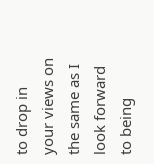to drop in your views on the same as I look forward to being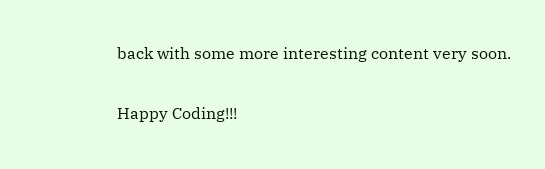back with some more interesting content very soon.

Happy Coding!!!